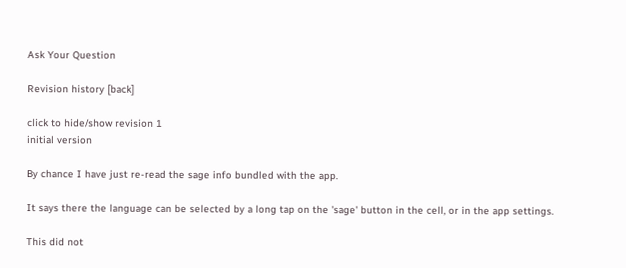Ask Your Question

Revision history [back]

click to hide/show revision 1
initial version

By chance I have just re-read the sage info bundled with the app.

It says there the language can be selected by a long tap on the 'sage' button in the cell, or in the app settings.

This did not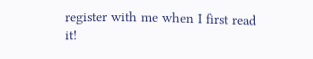register with me when I first read it!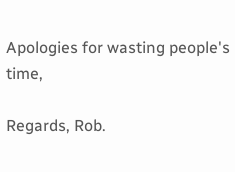Apologies for wasting people's time,

Regards, Rob.